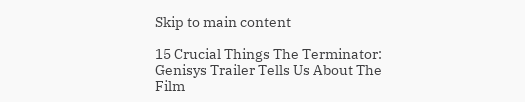Skip to main content

15 Crucial Things The Terminator: Genisys Trailer Tells Us About The Film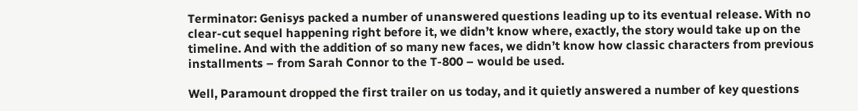Terminator: Genisys packed a number of unanswered questions leading up to its eventual release. With no clear-cut sequel happening right before it, we didn’t know where, exactly, the story would take up on the timeline. And with the addition of so many new faces, we didn’t know how classic characters from previous installments – from Sarah Connor to the T-800 – would be used.

Well, Paramount dropped the first trailer on us today, and it quietly answered a number of key questions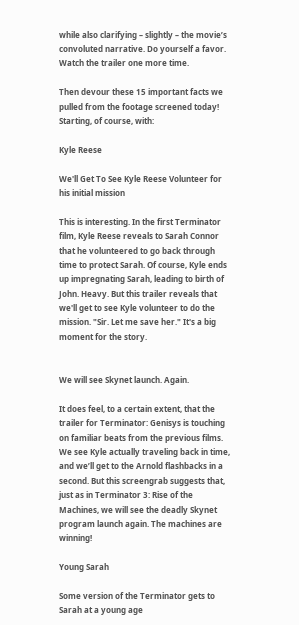while also clarifying – slightly – the movie’s convoluted narrative. Do yourself a favor. Watch the trailer one more time.

Then devour these 15 important facts we pulled from the footage screened today! Starting, of course, with:

Kyle Reese

We'll Get To See Kyle Reese Volunteer for his initial mission

This is interesting. In the first Terminator film, Kyle Reese reveals to Sarah Connor that he volunteered to go back through time to protect Sarah. Of course, Kyle ends up impregnating Sarah, leading to birth of John. Heavy. But this trailer reveals that we'll get to see Kyle volunteer to do the mission. "Sir. Let me save her." It's a big moment for the story.


We will see Skynet launch. Again.

It does feel, to a certain extent, that the trailer for Terminator: Genisys is touching on familiar beats from the previous films. We see Kyle actually traveling back in time, and we’ll get to the Arnold flashbacks in a second. But this screengrab suggests that, just as in Terminator 3: Rise of the Machines, we will see the deadly Skynet program launch again. The machines are winning!

Young Sarah

Some version of the Terminator gets to Sarah at a young age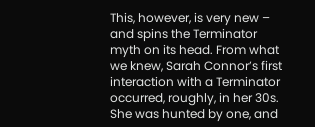This, however, is very new – and spins the Terminator myth on its head. From what we knew, Sarah Connor’s first interaction with a Terminator occurred, roughly, in her 30s. She was hunted by one, and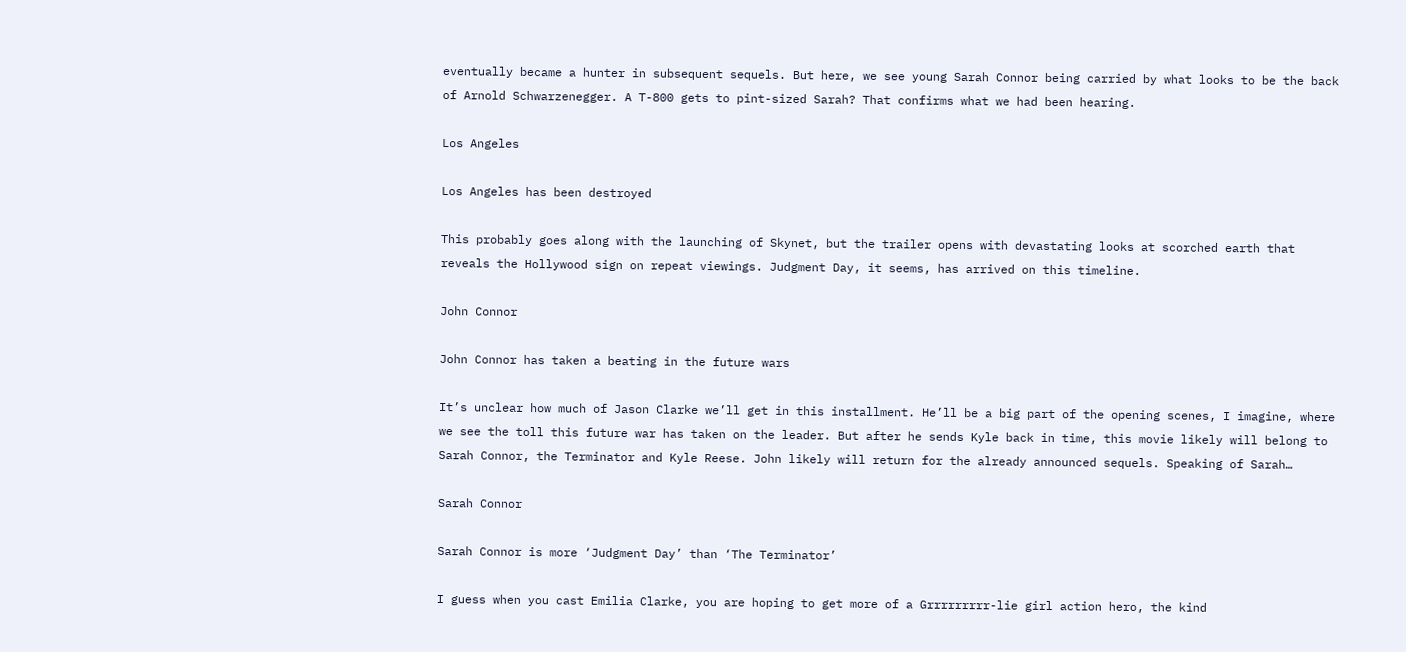eventually became a hunter in subsequent sequels. But here, we see young Sarah Connor being carried by what looks to be the back of Arnold Schwarzenegger. A T-800 gets to pint-sized Sarah? That confirms what we had been hearing.

Los Angeles

Los Angeles has been destroyed

This probably goes along with the launching of Skynet, but the trailer opens with devastating looks at scorched earth that reveals the Hollywood sign on repeat viewings. Judgment Day, it seems, has arrived on this timeline.

John Connor

John Connor has taken a beating in the future wars

It’s unclear how much of Jason Clarke we’ll get in this installment. He’ll be a big part of the opening scenes, I imagine, where we see the toll this future war has taken on the leader. But after he sends Kyle back in time, this movie likely will belong to Sarah Connor, the Terminator and Kyle Reese. John likely will return for the already announced sequels. Speaking of Sarah…

Sarah Connor

Sarah Connor is more ‘Judgment Day’ than ‘The Terminator’

I guess when you cast Emilia Clarke, you are hoping to get more of a Grrrrrrrrr-lie girl action hero, the kind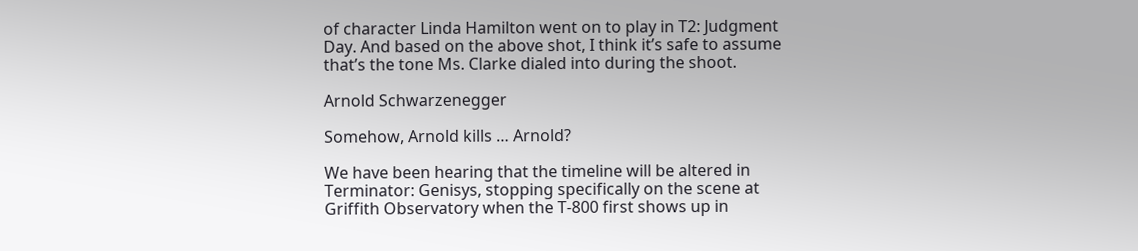of character Linda Hamilton went on to play in T2: Judgment Day. And based on the above shot, I think it’s safe to assume that’s the tone Ms. Clarke dialed into during the shoot.

Arnold Schwarzenegger

Somehow, Arnold kills … Arnold?

We have been hearing that the timeline will be altered in Terminator: Genisys, stopping specifically on the scene at Griffith Observatory when the T-800 first shows up in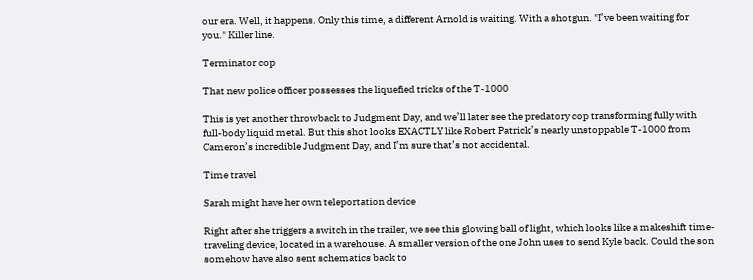our era. Well, it happens. Only this time, a different Arnold is waiting. With a shotgun. "I’ve been waiting for you." Killer line.

Terminator cop

That new police officer possesses the liquefied tricks of the T-1000

This is yet another throwback to Judgment Day, and we’ll later see the predatory cop transforming fully with full-body liquid metal. But this shot looks EXACTLY like Robert Patrick’s nearly unstoppable T-1000 from Cameron’s incredible Judgment Day, and I’m sure that’s not accidental.

Time travel

Sarah might have her own teleportation device

Right after she triggers a switch in the trailer, we see this glowing ball of light, which looks like a makeshift time-traveling device, located in a warehouse. A smaller version of the one John uses to send Kyle back. Could the son somehow have also sent schematics back to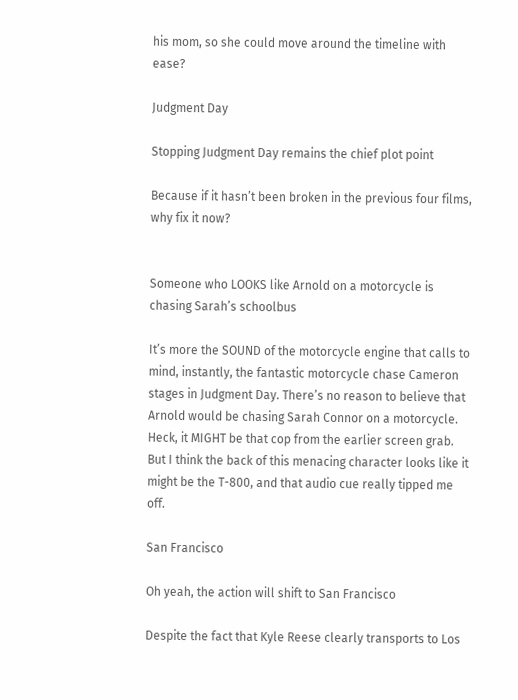his mom, so she could move around the timeline with ease?

Judgment Day

Stopping Judgment Day remains the chief plot point

Because if it hasn’t been broken in the previous four films, why fix it now?


Someone who LOOKS like Arnold on a motorcycle is chasing Sarah’s schoolbus

It’s more the SOUND of the motorcycle engine that calls to mind, instantly, the fantastic motorcycle chase Cameron stages in Judgment Day. There’s no reason to believe that Arnold would be chasing Sarah Connor on a motorcycle. Heck, it MIGHT be that cop from the earlier screen grab. But I think the back of this menacing character looks like it might be the T-800, and that audio cue really tipped me off.

San Francisco

Oh yeah, the action will shift to San Francisco

Despite the fact that Kyle Reese clearly transports to Los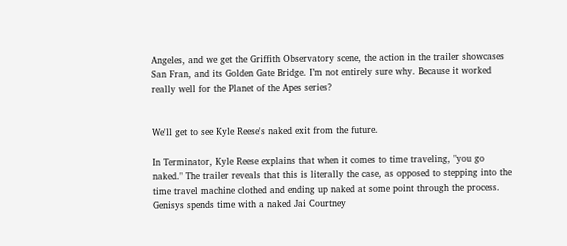Angeles, and we get the Griffith Observatory scene, the action in the trailer showcases San Fran, and its Golden Gate Bridge. I’m not entirely sure why. Because it worked really well for the Planet of the Apes series?


We'll get to see Kyle Reese's naked exit from the future.

In Terminator, Kyle Reese explains that when it comes to time traveling, "you go naked." The trailer reveals that this is literally the case, as opposed to stepping into the time travel machine clothed and ending up naked at some point through the process. Genisys spends time with a naked Jai Courtney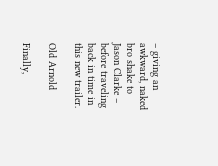– giving an awkward, naked bro shake to Jason Clarke – before traveling back in time in this new trailer.

Old Arnold

Finally,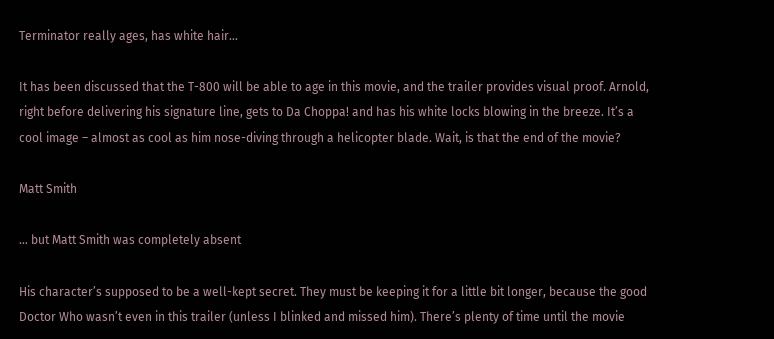Terminator really ages, has white hair…

It has been discussed that the T-800 will be able to age in this movie, and the trailer provides visual proof. Arnold, right before delivering his signature line, gets to Da Choppa! and has his white locks blowing in the breeze. It’s a cool image – almost as cool as him nose-diving through a helicopter blade. Wait, is that the end of the movie?

Matt Smith

… but Matt Smith was completely absent

His character’s supposed to be a well-kept secret. They must be keeping it for a little bit longer, because the good Doctor Who wasn’t even in this trailer (unless I blinked and missed him). There’s plenty of time until the movie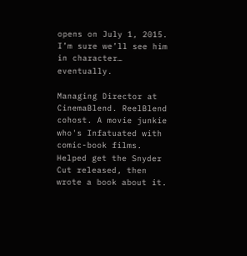opens on July 1, 2015. I’m sure we’ll see him in character… eventually.

Managing Director at CinemaBlend. ReelBlend cohost. A movie junkie who's Infatuated with comic-book films. Helped get the Snyder Cut released, then wrote a book about it.